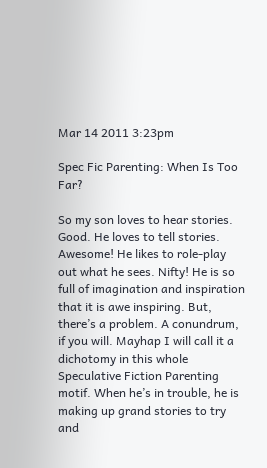Mar 14 2011 3:23pm

Spec Fic Parenting: When Is Too Far?

So my son loves to hear stories. Good. He loves to tell stories. Awesome! He likes to role-play out what he sees. Nifty! He is so full of imagination and inspiration that it is awe inspiring. But, there’s a problem. A conundrum, if you will. Mayhap I will call it a dichotomy in this whole Speculative Fiction Parenting motif. When he’s in trouble, he is making up grand stories to try and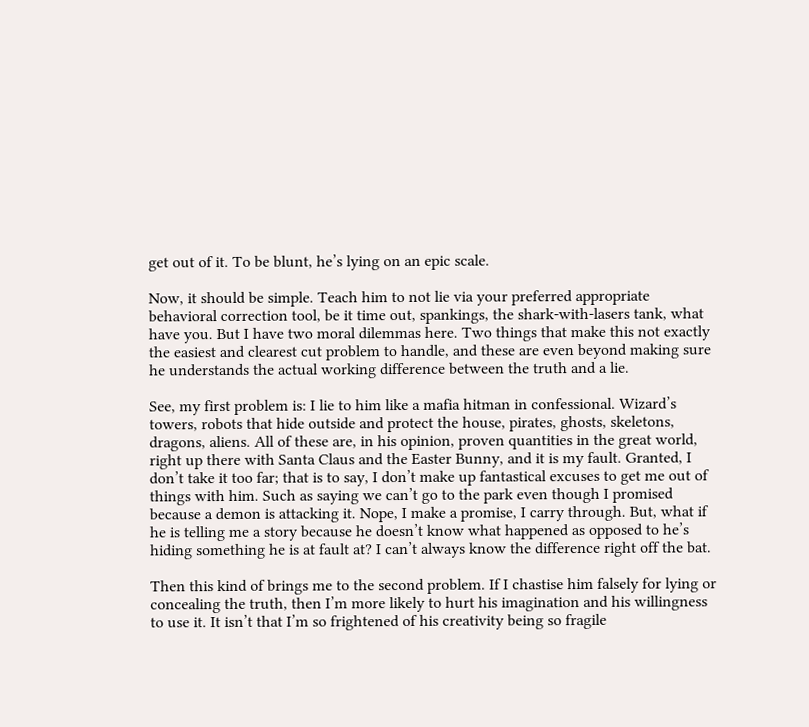get out of it. To be blunt, he’s lying on an epic scale.

Now, it should be simple. Teach him to not lie via your preferred appropriate behavioral correction tool, be it time out, spankings, the shark-with-lasers tank, what have you. But I have two moral dilemmas here. Two things that make this not exactly the easiest and clearest cut problem to handle, and these are even beyond making sure he understands the actual working difference between the truth and a lie.

See, my first problem is: I lie to him like a mafia hitman in confessional. Wizard’s towers, robots that hide outside and protect the house, pirates, ghosts, skeletons, dragons, aliens. All of these are, in his opinion, proven quantities in the great world, right up there with Santa Claus and the Easter Bunny, and it is my fault. Granted, I don’t take it too far; that is to say, I don’t make up fantastical excuses to get me out of things with him. Such as saying we can’t go to the park even though I promised because a demon is attacking it. Nope, I make a promise, I carry through. But, what if he is telling me a story because he doesn’t know what happened as opposed to he’s hiding something he is at fault at? I can’t always know the difference right off the bat.

Then this kind of brings me to the second problem. If I chastise him falsely for lying or concealing the truth, then I’m more likely to hurt his imagination and his willingness to use it. It isn’t that I’m so frightened of his creativity being so fragile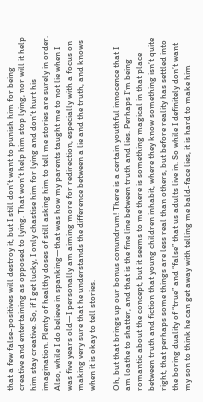that a few false-positives will destroy it, but I still don’t want to punish him for being creative and entertaining as opposed to lying. That won’t help him stop lying, nor will it help him stay creative. So, if I get lucky, I only chastise him for lying and don’t hurt his imagination. Plenty of healthy doses of still asking him to tell me stories are surely in order. Also, while I do believe in spanking—that was how my parents taught me to not lie when I was five years old—I personally am aiming more for redirection, especially with a focus on making very sure that he understands the difference between a lie and the truth, and knows when it is okay to tell stories.

Oh, but that brings up our bonus conundrum! There is a certain youthful innocence that I am loathe to shatter, and that is the fine line between truth and lies. Perhaps I’m being romantic about the concept, but it seems to me there is something magical in that place between truth and fiction that young children inhabit, where they know something isn’t quite right, that perhaps some things are less real than others, but before reality has settled into the boring duality of “true” and “false” that us adults live in. So while I definitely don’t want my son to think he can get away with telling me bald-face lies, it is hard to make him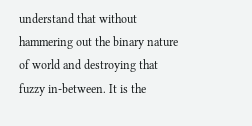understand that without hammering out the binary nature of world and destroying that fuzzy in-between. It is the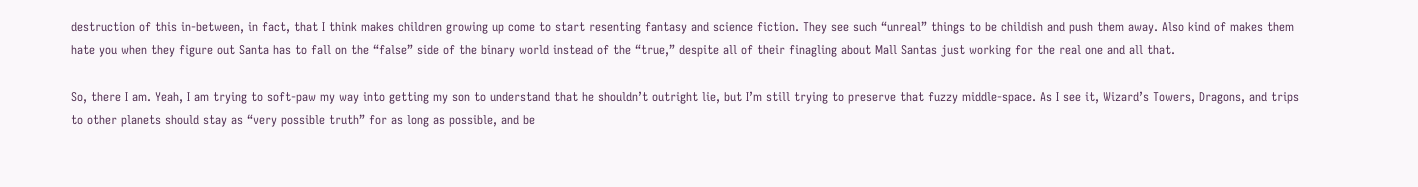destruction of this in-between, in fact, that I think makes children growing up come to start resenting fantasy and science fiction. They see such “unreal” things to be childish and push them away. Also kind of makes them hate you when they figure out Santa has to fall on the “false” side of the binary world instead of the “true,” despite all of their finagling about Mall Santas just working for the real one and all that.

So, there I am. Yeah, I am trying to soft-paw my way into getting my son to understand that he shouldn’t outright lie, but I’m still trying to preserve that fuzzy middle-space. As I see it, Wizard’s Towers, Dragons, and trips to other planets should stay as “very possible truth” for as long as possible, and be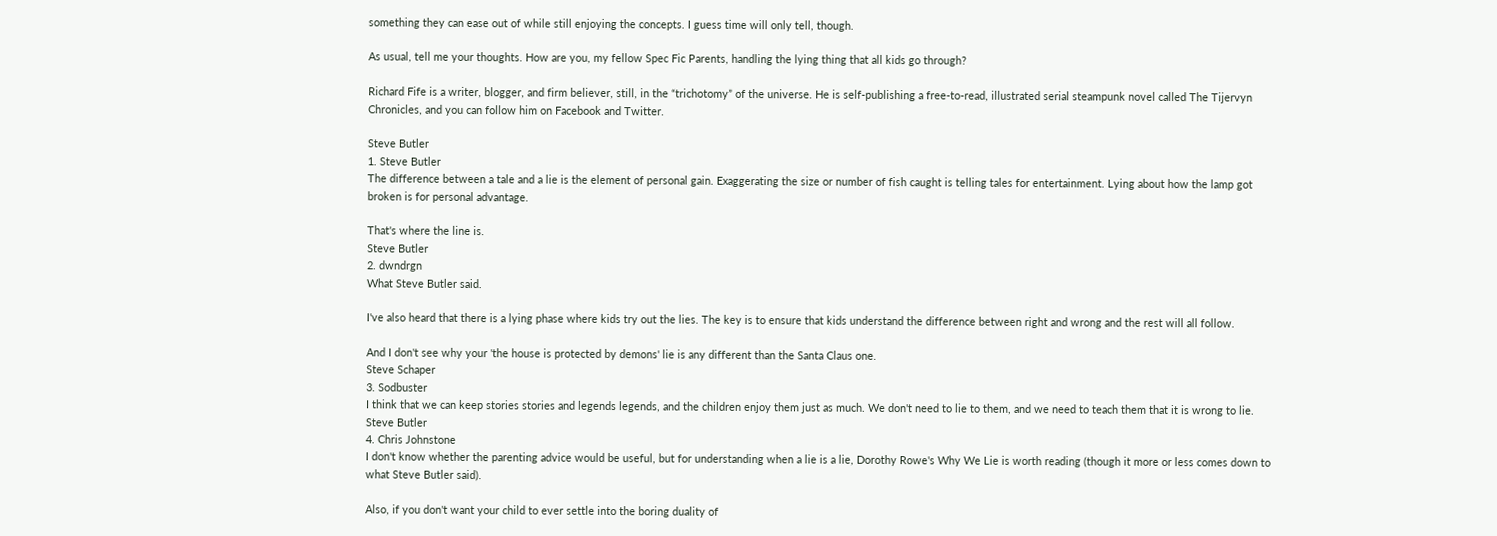something they can ease out of while still enjoying the concepts. I guess time will only tell, though.

As usual, tell me your thoughts. How are you, my fellow Spec Fic Parents, handling the lying thing that all kids go through?

Richard Fife is a writer, blogger, and firm believer, still, in the “trichotomy” of the universe. He is self-publishing a free-to-read, illustrated serial steampunk novel called The Tijervyn Chronicles, and you can follow him on Facebook and Twitter.

Steve Butler
1. Steve Butler
The difference between a tale and a lie is the element of personal gain. Exaggerating the size or number of fish caught is telling tales for entertainment. Lying about how the lamp got broken is for personal advantage.

That's where the line is.
Steve Butler
2. dwndrgn
What Steve Butler said.

I've also heard that there is a lying phase where kids try out the lies. The key is to ensure that kids understand the difference between right and wrong and the rest will all follow.

And I don't see why your 'the house is protected by demons' lie is any different than the Santa Claus one.
Steve Schaper
3. Sodbuster
I think that we can keep stories stories and legends legends, and the children enjoy them just as much. We don't need to lie to them, and we need to teach them that it is wrong to lie.
Steve Butler
4. Chris Johnstone
I don't know whether the parenting advice would be useful, but for understanding when a lie is a lie, Dorothy Rowe's Why We Lie is worth reading (though it more or less comes down to what Steve Butler said).

Also, if you don't want your child to ever settle into the boring duality of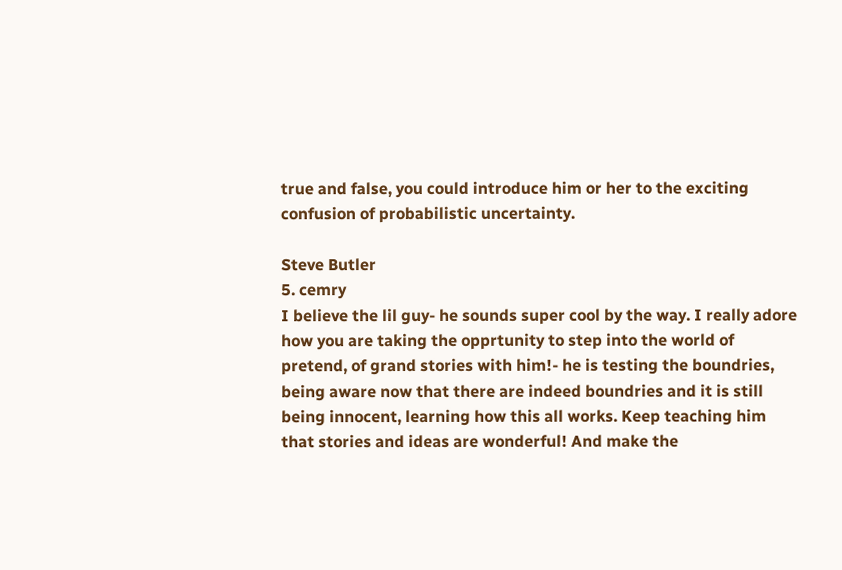true and false, you could introduce him or her to the exciting confusion of probabilistic uncertainty.

Steve Butler
5. cemry
I believe the lil guy- he sounds super cool by the way. I really adore how you are taking the opprtunity to step into the world of pretend, of grand stories with him!- he is testing the boundries, being aware now that there are indeed boundries and it is still being innocent, learning how this all works. Keep teaching him that stories and ideas are wonderful! And make the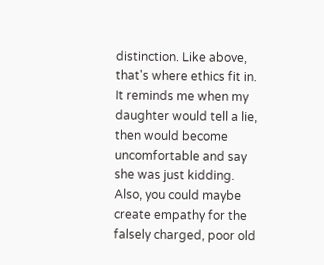distinction. Like above, that's where ethics fit in. It reminds me when my daughter would tell a lie, then would become uncomfortable and say she was just kidding. Also, you could maybe create empathy for the falsely charged, poor old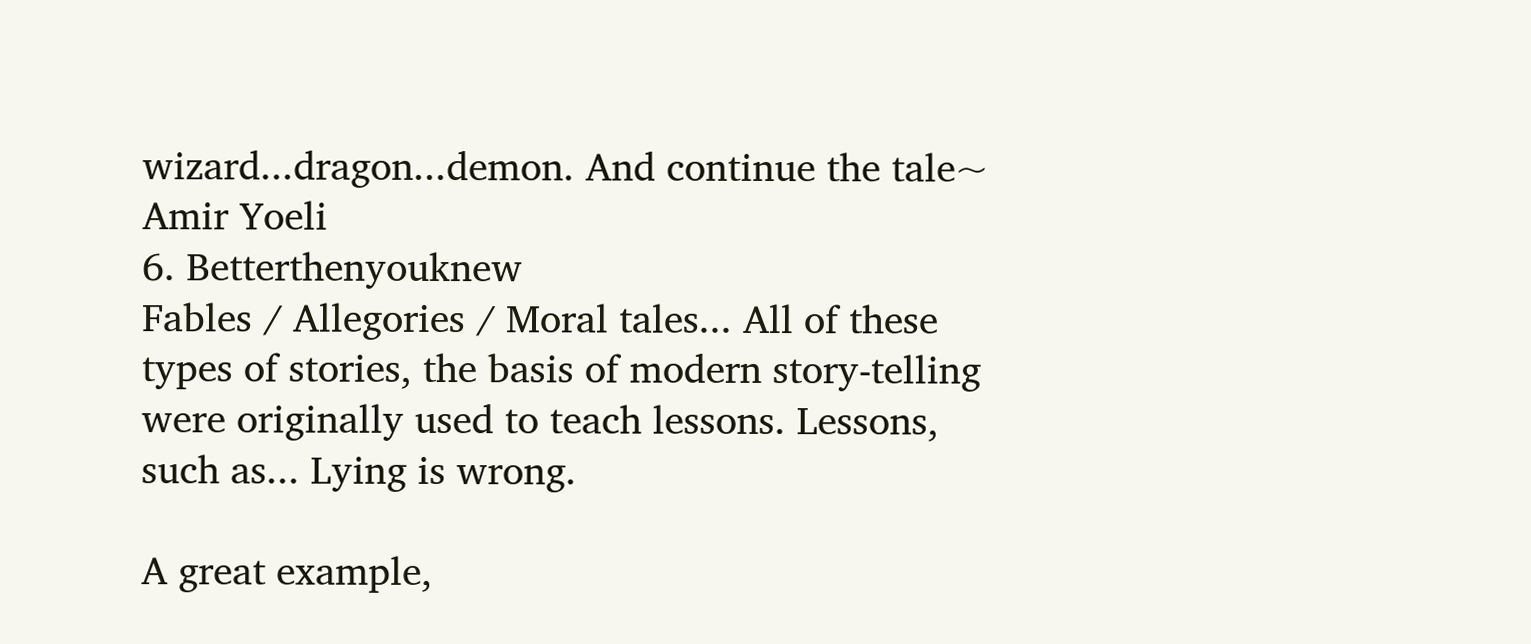wizard...dragon...demon. And continue the tale~
Amir Yoeli
6. Betterthenyouknew
Fables / Allegories / Moral tales... All of these types of stories, the basis of modern story-telling were originally used to teach lessons. Lessons, such as... Lying is wrong.

A great example,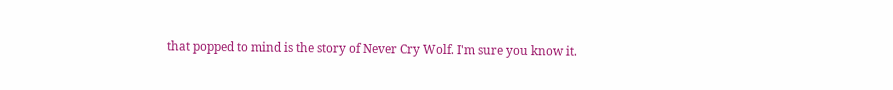that popped to mind is the story of Never Cry Wolf. I'm sure you know it.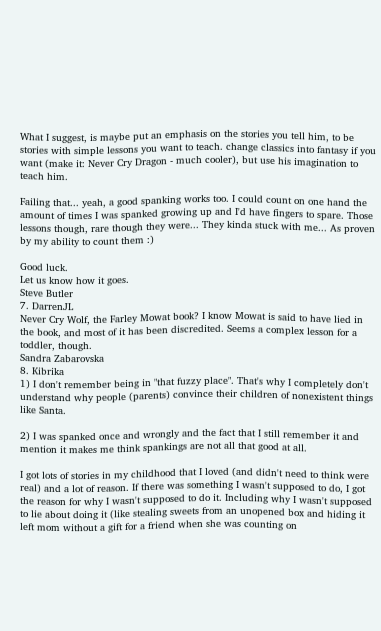What I suggest, is maybe put an emphasis on the stories you tell him, to be stories with simple lessons you want to teach. change classics into fantasy if you want (make it: Never Cry Dragon - much cooler), but use his imagination to teach him.

Failing that... yeah, a good spanking works too. I could count on one hand the amount of times I was spanked growing up and I'd have fingers to spare. Those lessons though, rare though they were... They kinda stuck with me... As proven by my ability to count them :)

Good luck.
Let us know how it goes.
Steve Butler
7. DarrenJL
Never Cry Wolf, the Farley Mowat book? I know Mowat is said to have lied in the book, and most of it has been discredited. Seems a complex lesson for a toddler, though.
Sandra Zabarovska
8. Kibrika
1) I don't remember being in "that fuzzy place". That's why I completely don't understand why people (parents) convince their children of nonexistent things like Santa.

2) I was spanked once and wrongly and the fact that I still remember it and mention it makes me think spankings are not all that good at all.

I got lots of stories in my childhood that I loved (and didn't need to think were real) and a lot of reason. If there was something I wasn't supposed to do, I got the reason for why I wasn't supposed to do it. Including why I wasn't supposed to lie about doing it (like stealing sweets from an unopened box and hiding it left mom without a gift for a friend when she was counting on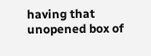having that unopened box of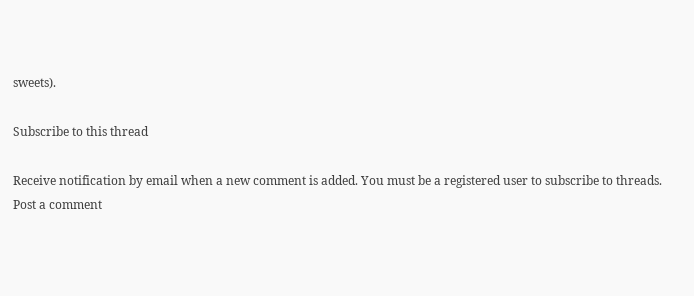sweets).

Subscribe to this thread

Receive notification by email when a new comment is added. You must be a registered user to subscribe to threads.
Post a comment